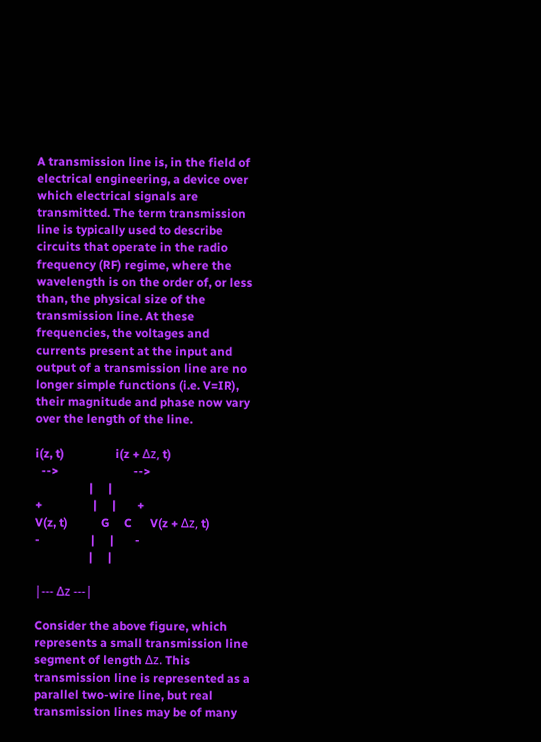A transmission line is, in the field of electrical engineering, a device over which electrical signals are transmitted. The term transmission line is typically used to describe circuits that operate in the radio frequency (RF) regime, where the wavelength is on the order of, or less than, the physical size of the transmission line. At these frequencies, the voltages and currents present at the input and output of a transmission line are no longer simple functions (i.e. V=IR), their magnitude and phase now vary over the length of the line.

i(z, t)                 i(z + Δz, t)
  -->                         -->
                  |     |
+                 |     |       +
V(z, t)           G     C      V(z + Δz, t)
-                 |     |       -
                  |     |

|--- Δz ---|

Consider the above figure, which represents a small transmission line segment of length Δz. This transmission line is represented as a parallel two-wire line, but real transmission lines may be of many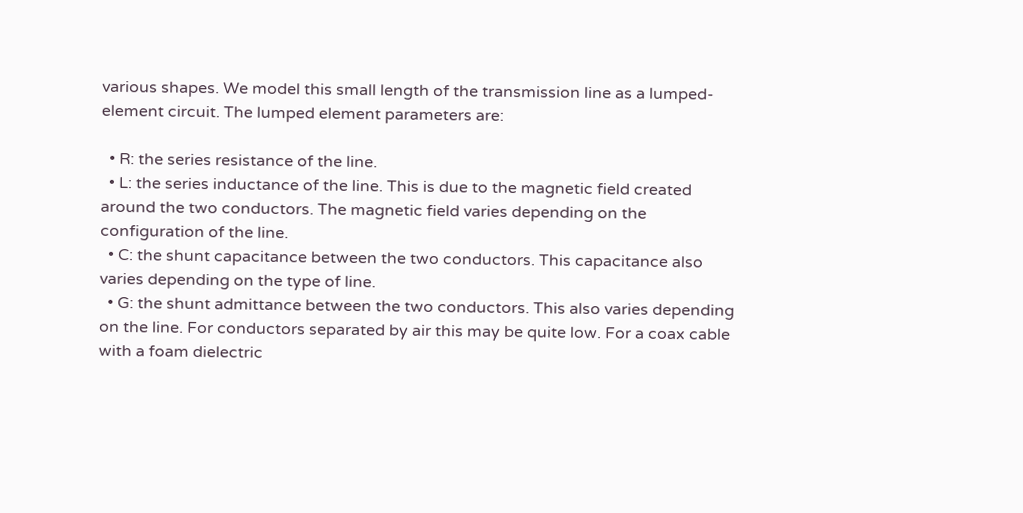various shapes. We model this small length of the transmission line as a lumped-element circuit. The lumped element parameters are:

  • R: the series resistance of the line.
  • L: the series inductance of the line. This is due to the magnetic field created around the two conductors. The magnetic field varies depending on the configuration of the line.
  • C: the shunt capacitance between the two conductors. This capacitance also varies depending on the type of line.
  • G: the shunt admittance between the two conductors. This also varies depending on the line. For conductors separated by air this may be quite low. For a coax cable with a foam dielectric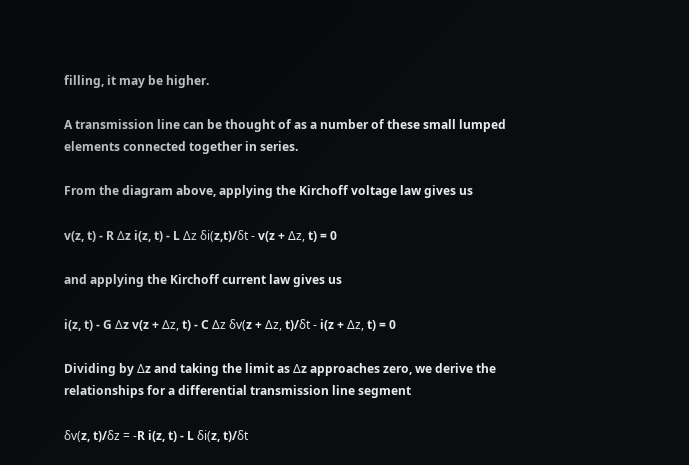filling, it may be higher.

A transmission line can be thought of as a number of these small lumped elements connected together in series.

From the diagram above, applying the Kirchoff voltage law gives us

v(z, t) - R Δz i(z, t) - L Δz δi(z,t)/δt - v(z + Δz, t) = 0

and applying the Kirchoff current law gives us

i(z, t) - G Δz v(z + Δz, t) - C Δz δv(z + Δz, t)/δt - i(z + Δz, t) = 0

Dividing by Δz and taking the limit as Δz approaches zero, we derive the relationships for a differential transmission line segment

δv(z, t)/δz = -R i(z, t) - L δi(z, t)/δt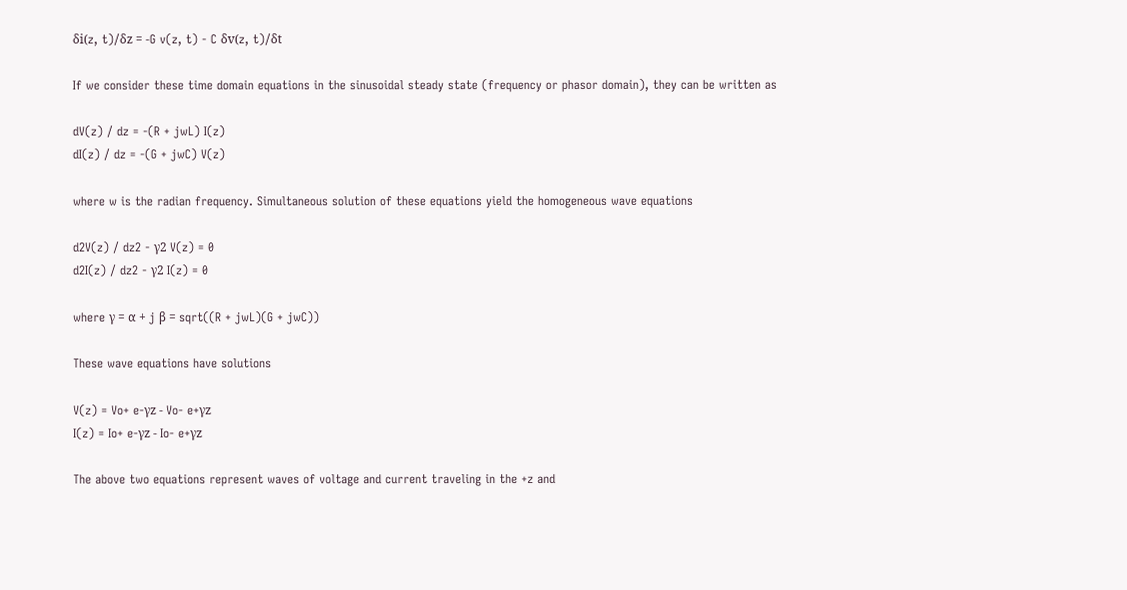δi(z, t)/δz = -G v(z, t) - C δv(z, t)/δt

If we consider these time domain equations in the sinusoidal steady state (frequency or phasor domain), they can be written as

dV(z) / dz = -(R + jwL) I(z)
dI(z) / dz = -(G + jwC) V(z)

where w is the radian frequency. Simultaneous solution of these equations yield the homogeneous wave equations

d2V(z) / dz2 - γ2 V(z) = 0
d2I(z) / dz2 - γ2 I(z) = 0

where γ = α + j β = sqrt((R + jwL)(G + jwC))

These wave equations have solutions

V(z) = Vo+ e-γz - Vo- e+γz
I(z) = Io+ e-γz - Io- e+γz

The above two equations represent waves of voltage and current traveling in the +z and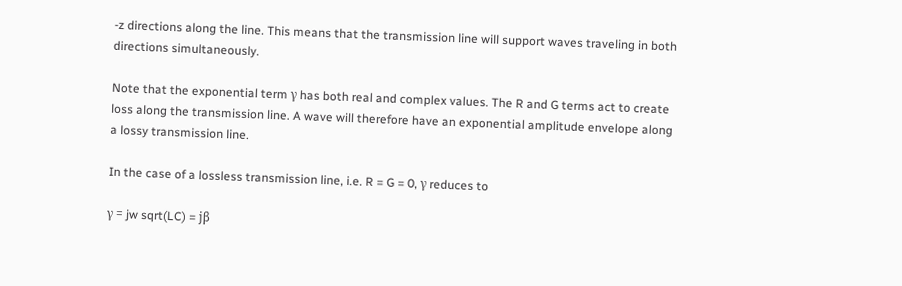-z directions along the line. This means that the transmission line will support waves traveling in both directions simultaneously.

Note that the exponential term γ has both real and complex values. The R and G terms act to create loss along the transmission line. A wave will therefore have an exponential amplitude envelope along a lossy transmission line.

In the case of a lossless transmission line, i.e. R = G = 0, γ reduces to

γ = jw sqrt(LC) = jβ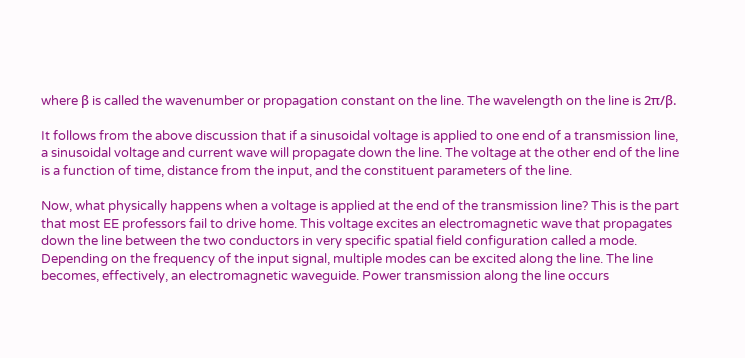where β is called the wavenumber or propagation constant on the line. The wavelength on the line is 2π/β.

It follows from the above discussion that if a sinusoidal voltage is applied to one end of a transmission line, a sinusoidal voltage and current wave will propagate down the line. The voltage at the other end of the line is a function of time, distance from the input, and the constituent parameters of the line.

Now, what physically happens when a voltage is applied at the end of the transmission line? This is the part that most EE professors fail to drive home. This voltage excites an electromagnetic wave that propagates down the line between the two conductors in very specific spatial field configuration called a mode. Depending on the frequency of the input signal, multiple modes can be excited along the line. The line becomes, effectively, an electromagnetic waveguide. Power transmission along the line occurs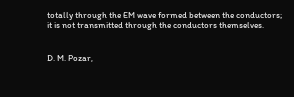totally through the EM wave formed between the conductors; it is not transmitted through the conductors themselves.


D. M. Pozar,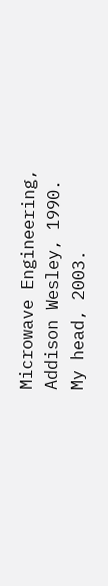Microwave Engineering, Addison Wesley, 1990.
My head, 2003.